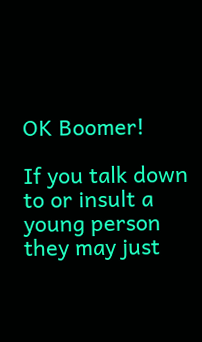OK Boomer!

If you talk down to or insult a young person they may just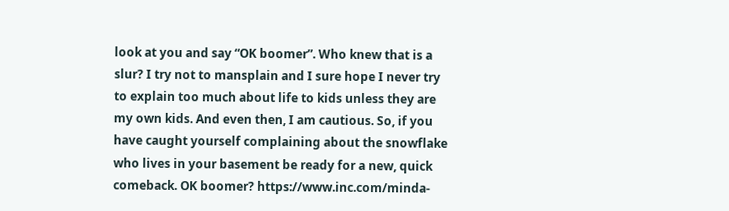look at you and say “OK boomer”. Who knew that is a slur? I try not to mansplain and I sure hope I never try to explain too much about life to kids unless they are my own kids. And even then, I am cautious. So, if you have caught yourself complaining about the snowflake who lives in your basement be ready for a new, quick comeback. OK boomer? https://www.inc.com/minda-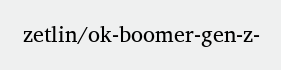zetlin/ok-boomer-gen-z-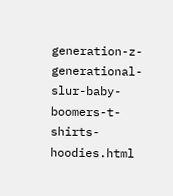generation-z-generational-slur-baby-boomers-t-shirts-hoodies.html